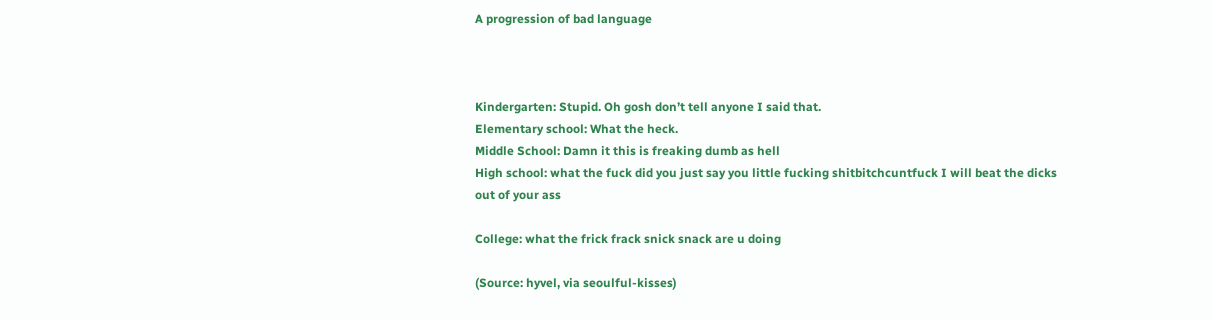A progression of bad language



Kindergarten: Stupid. Oh gosh don’t tell anyone I said that.
Elementary school: What the heck.
Middle School: Damn it this is freaking dumb as hell
High school: what the fuck did you just say you little fucking shitbitchcuntfuck I will beat the dicks out of your ass

College: what the frick frack snick snack are u doing

(Source: hyvel, via seoulful-kisses)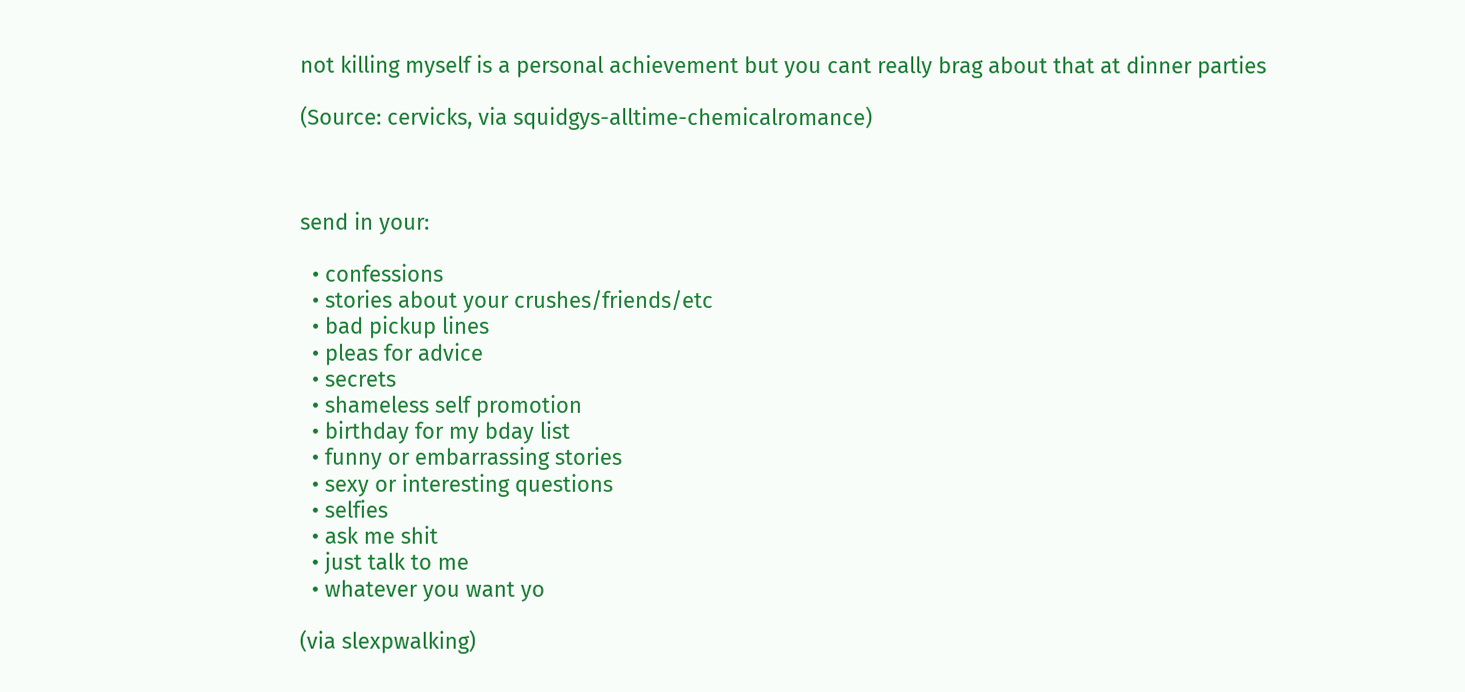not killing myself is a personal achievement but you cant really brag about that at dinner parties

(Source: cervicks, via squidgys-alltime-chemicalromance)



send in your:

  • confessions
  • stories about your crushes/friends/etc
  • bad pickup lines
  • pleas for advice
  • secrets
  • shameless self promotion
  • birthday for my bday list
  • funny or embarrassing stories
  • sexy or interesting questions
  • selfies
  • ask me shit
  • just talk to me
  • whatever you want yo

(via slexpwalking)